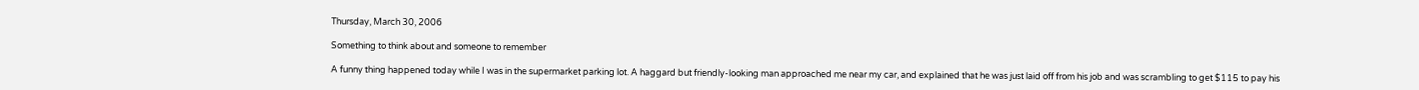Thursday, March 30, 2006

Something to think about and someone to remember

A funny thing happened today while I was in the supermarket parking lot. A haggard but friendly-looking man approached me near my car, and explained that he was just laid off from his job and was scrambling to get $115 to pay his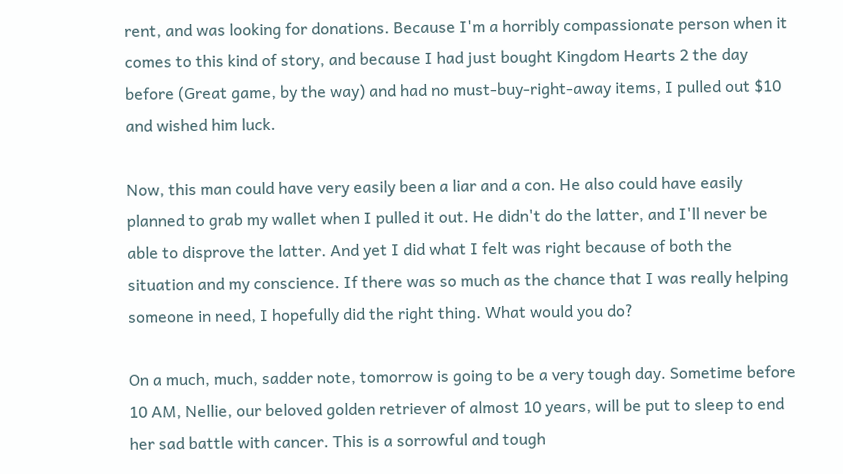rent, and was looking for donations. Because I'm a horribly compassionate person when it comes to this kind of story, and because I had just bought Kingdom Hearts 2 the day before (Great game, by the way) and had no must-buy-right-away items, I pulled out $10 and wished him luck.

Now, this man could have very easily been a liar and a con. He also could have easily planned to grab my wallet when I pulled it out. He didn't do the latter, and I'll never be able to disprove the latter. And yet I did what I felt was right because of both the situation and my conscience. If there was so much as the chance that I was really helping someone in need, I hopefully did the right thing. What would you do?

On a much, much, sadder note, tomorrow is going to be a very tough day. Sometime before 10 AM, Nellie, our beloved golden retriever of almost 10 years, will be put to sleep to end her sad battle with cancer. This is a sorrowful and tough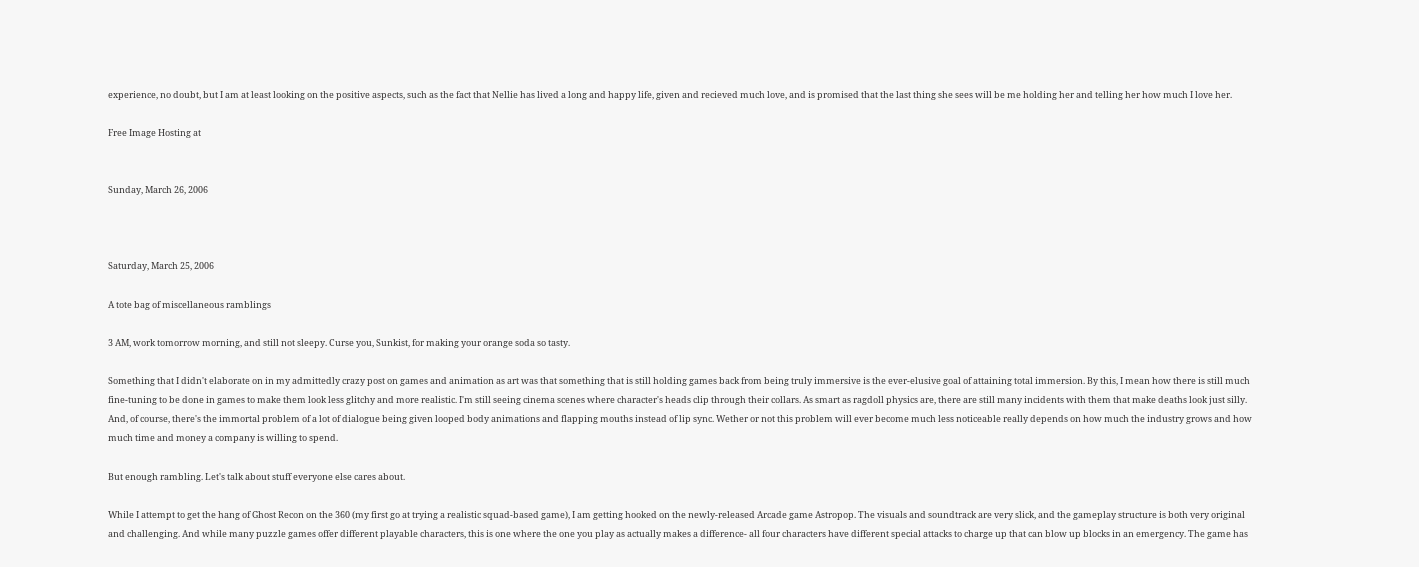experience, no doubt, but I am at least looking on the positive aspects, such as the fact that Nellie has lived a long and happy life, given and recieved much love, and is promised that the last thing she sees will be me holding her and telling her how much I love her.

Free Image Hosting at


Sunday, March 26, 2006



Saturday, March 25, 2006

A tote bag of miscellaneous ramblings

3 AM, work tomorrow morning, and still not sleepy. Curse you, Sunkist, for making your orange soda so tasty.

Something that I didn't elaborate on in my admittedly crazy post on games and animation as art was that something that is still holding games back from being truly immersive is the ever-elusive goal of attaining total immersion. By this, I mean how there is still much fine-tuning to be done in games to make them look less glitchy and more realistic. I'm still seeing cinema scenes where character's heads clip through their collars. As smart as ragdoll physics are, there are still many incidents with them that make deaths look just silly. And, of course, there's the immortal problem of a lot of dialogue being given looped body animations and flapping mouths instead of lip sync. Wether or not this problem will ever become much less noticeable really depends on how much the industry grows and how much time and money a company is willing to spend.

But enough rambling. Let's talk about stuff everyone else cares about.

While I attempt to get the hang of Ghost Recon on the 360 (my first go at trying a realistic squad-based game), I am getting hooked on the newly-released Arcade game Astropop. The visuals and soundtrack are very slick, and the gameplay structure is both very original and challenging. And while many puzzle games offer different playable characters, this is one where the one you play as actually makes a difference- all four characters have different special attacks to charge up that can blow up blocks in an emergency. The game has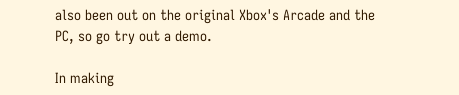also been out on the original Xbox's Arcade and the PC, so go try out a demo.

In making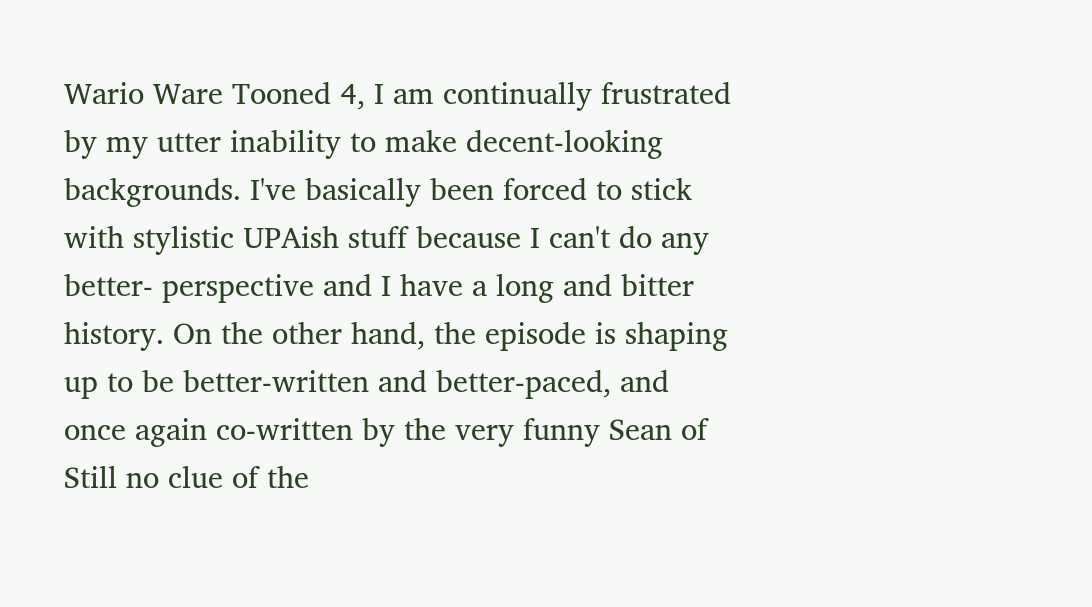Wario Ware Tooned 4, I am continually frustrated by my utter inability to make decent-looking backgrounds. I've basically been forced to stick with stylistic UPAish stuff because I can't do any better- perspective and I have a long and bitter history. On the other hand, the episode is shaping up to be better-written and better-paced, and once again co-written by the very funny Sean of Still no clue of the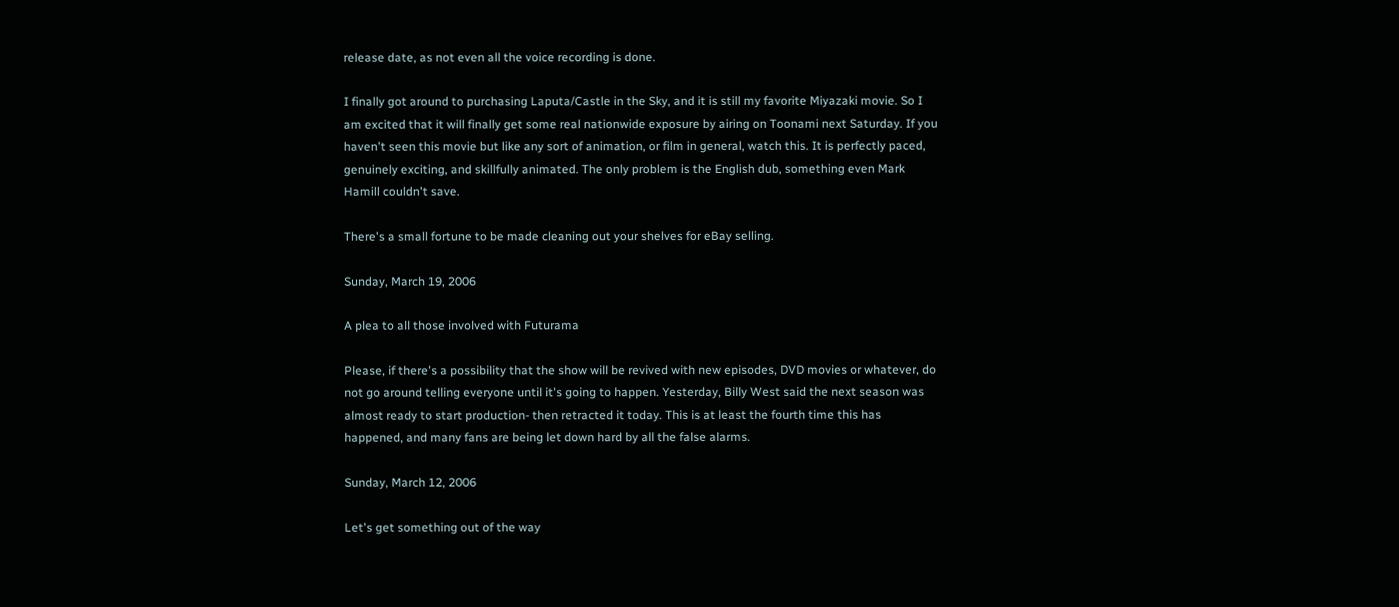release date, as not even all the voice recording is done.

I finally got around to purchasing Laputa/Castle in the Sky, and it is still my favorite Miyazaki movie. So I am excited that it will finally get some real nationwide exposure by airing on Toonami next Saturday. If you haven't seen this movie but like any sort of animation, or film in general, watch this. It is perfectly paced, genuinely exciting, and skillfully animated. The only problem is the English dub, something even Mark Hamill couldn't save.

There's a small fortune to be made cleaning out your shelves for eBay selling.

Sunday, March 19, 2006

A plea to all those involved with Futurama

Please, if there's a possibility that the show will be revived with new episodes, DVD movies or whatever, do not go around telling everyone until it's going to happen. Yesterday, Billy West said the next season was almost ready to start production- then retracted it today. This is at least the fourth time this has happened, and many fans are being let down hard by all the false alarms.

Sunday, March 12, 2006

Let's get something out of the way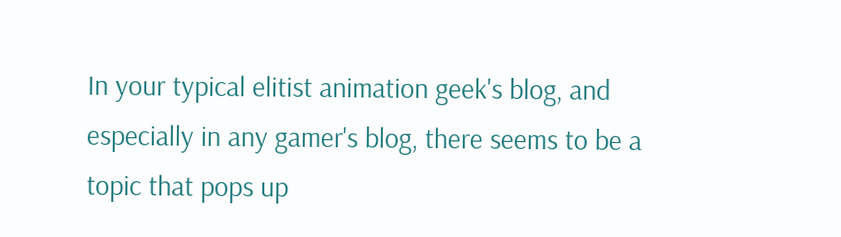In your typical elitist animation geek's blog, and especially in any gamer's blog, there seems to be a topic that pops up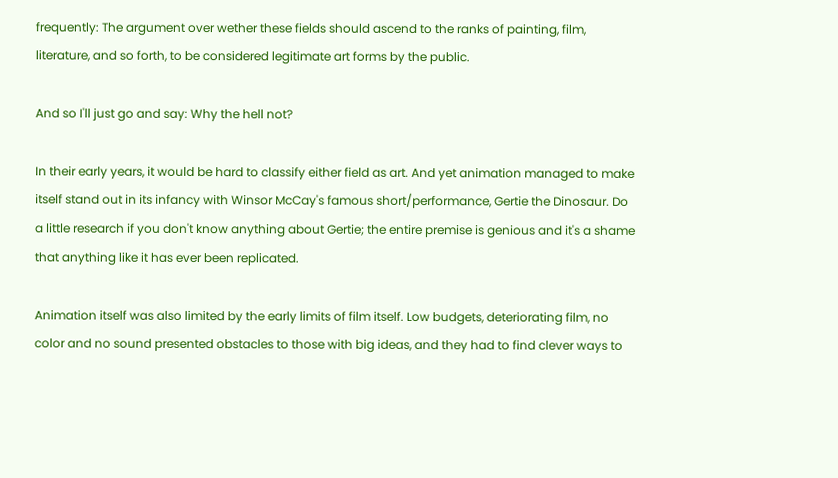frequently: The argument over wether these fields should ascend to the ranks of painting, film, literature, and so forth, to be considered legitimate art forms by the public.

And so I'll just go and say: Why the hell not?

In their early years, it would be hard to classify either field as art. And yet animation managed to make itself stand out in its infancy with Winsor McCay's famous short/performance, Gertie the Dinosaur. Do a little research if you don't know anything about Gertie; the entire premise is genious and it's a shame that anything like it has ever been replicated.

Animation itself was also limited by the early limits of film itself. Low budgets, deteriorating film, no color and no sound presented obstacles to those with big ideas, and they had to find clever ways to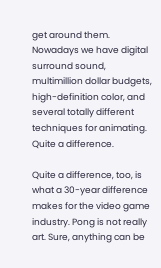get around them. Nowadays we have digital surround sound, multimillion dollar budgets, high-definition color, and several totally different techniques for animating. Quite a difference.

Quite a difference, too, is what a 30-year difference makes for the video game industry. Pong is not really art. Sure, anything can be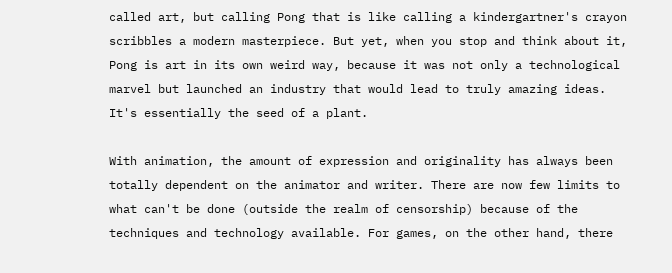called art, but calling Pong that is like calling a kindergartner's crayon scribbles a modern masterpiece. But yet, when you stop and think about it, Pong is art in its own weird way, because it was not only a technological marvel but launched an industry that would lead to truly amazing ideas. It's essentially the seed of a plant.

With animation, the amount of expression and originality has always been totally dependent on the animator and writer. There are now few limits to what can't be done (outside the realm of censorship) because of the techniques and technology available. For games, on the other hand, there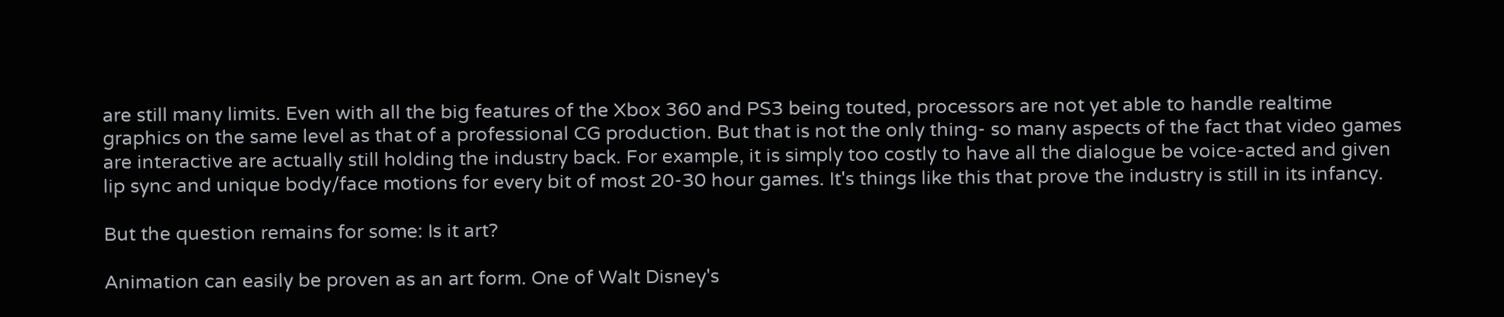are still many limits. Even with all the big features of the Xbox 360 and PS3 being touted, processors are not yet able to handle realtime graphics on the same level as that of a professional CG production. But that is not the only thing- so many aspects of the fact that video games are interactive are actually still holding the industry back. For example, it is simply too costly to have all the dialogue be voice-acted and given lip sync and unique body/face motions for every bit of most 20-30 hour games. It's things like this that prove the industry is still in its infancy.

But the question remains for some: Is it art?

Animation can easily be proven as an art form. One of Walt Disney's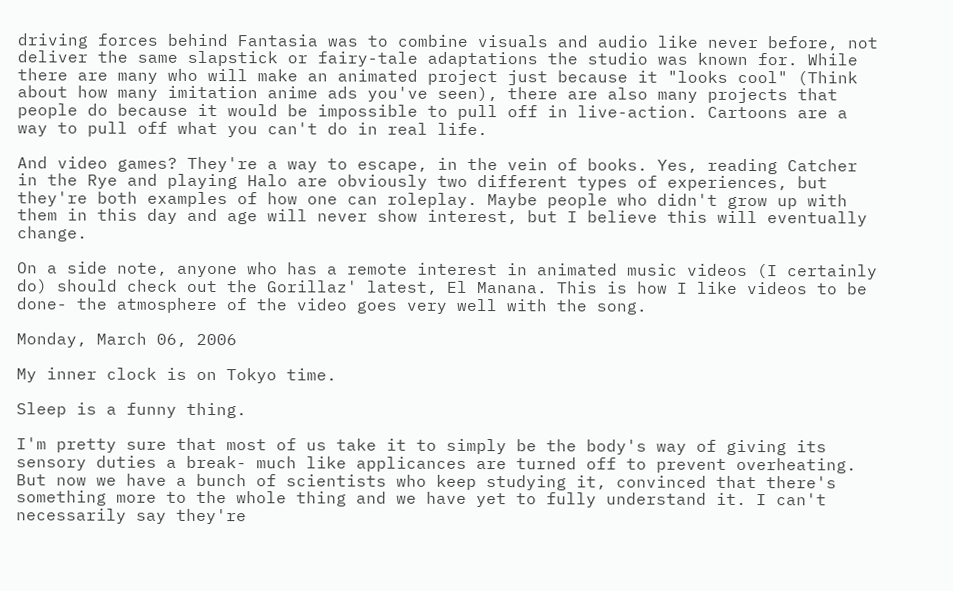driving forces behind Fantasia was to combine visuals and audio like never before, not deliver the same slapstick or fairy-tale adaptations the studio was known for. While there are many who will make an animated project just because it "looks cool" (Think about how many imitation anime ads you've seen), there are also many projects that people do because it would be impossible to pull off in live-action. Cartoons are a way to pull off what you can't do in real life.

And video games? They're a way to escape, in the vein of books. Yes, reading Catcher in the Rye and playing Halo are obviously two different types of experiences, but they're both examples of how one can roleplay. Maybe people who didn't grow up with them in this day and age will never show interest, but I believe this will eventually change.

On a side note, anyone who has a remote interest in animated music videos (I certainly do) should check out the Gorillaz' latest, El Manana. This is how I like videos to be done- the atmosphere of the video goes very well with the song.

Monday, March 06, 2006

My inner clock is on Tokyo time.

Sleep is a funny thing.

I'm pretty sure that most of us take it to simply be the body's way of giving its sensory duties a break- much like applicances are turned off to prevent overheating. But now we have a bunch of scientists who keep studying it, convinced that there's something more to the whole thing and we have yet to fully understand it. I can't necessarily say they're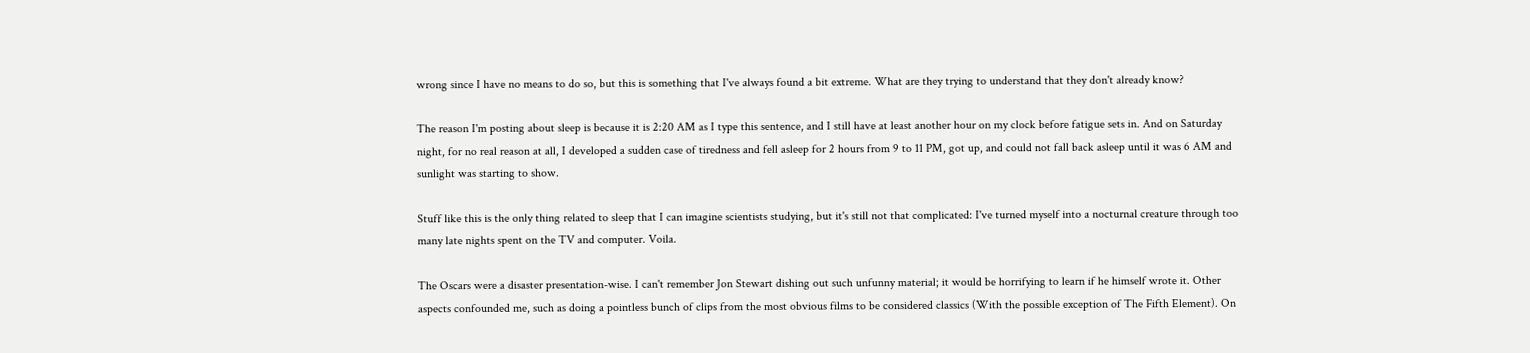wrong since I have no means to do so, but this is something that I've always found a bit extreme. What are they trying to understand that they don't already know?

The reason I'm posting about sleep is because it is 2:20 AM as I type this sentence, and I still have at least another hour on my clock before fatigue sets in. And on Saturday night, for no real reason at all, I developed a sudden case of tiredness and fell asleep for 2 hours from 9 to 11 PM, got up, and could not fall back asleep until it was 6 AM and sunlight was starting to show.

Stuff like this is the only thing related to sleep that I can imagine scientists studying, but it's still not that complicated: I've turned myself into a nocturnal creature through too many late nights spent on the TV and computer. Voila.

The Oscars were a disaster presentation-wise. I can't remember Jon Stewart dishing out such unfunny material; it would be horrifying to learn if he himself wrote it. Other aspects confounded me, such as doing a pointless bunch of clips from the most obvious films to be considered classics (With the possible exception of The Fifth Element). On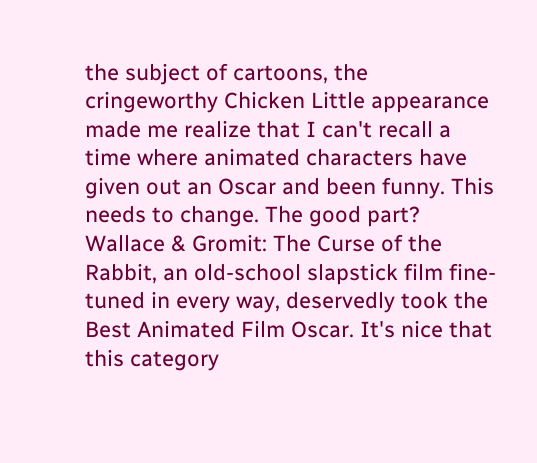the subject of cartoons, the cringeworthy Chicken Little appearance made me realize that I can't recall a time where animated characters have given out an Oscar and been funny. This needs to change. The good part? Wallace & Gromit: The Curse of the Rabbit, an old-school slapstick film fine-tuned in every way, deservedly took the Best Animated Film Oscar. It's nice that this category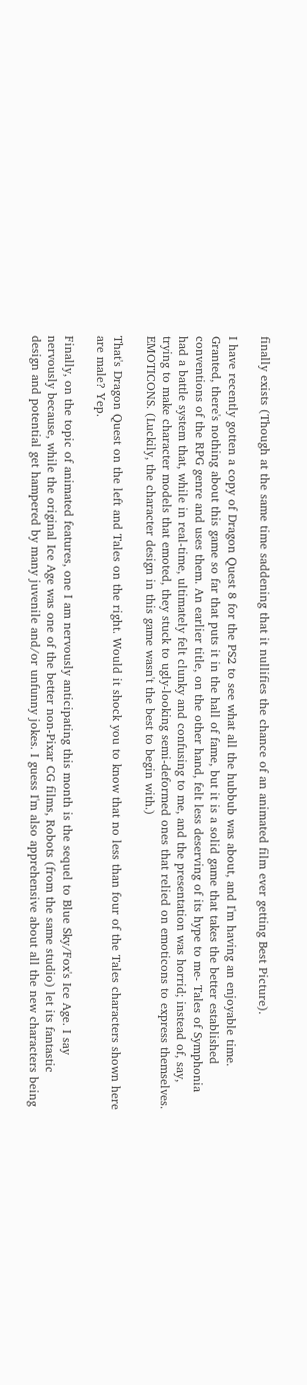finally exists (Though at the same time saddening that it nullifies the chance of an animated film ever getting Best Picture).

I have recently gotten a copy of Dragon Quest 8 for the PS2 to see what all the hubbub was about, and I'm having an enjoyable time. Granted, there's nothing about this game so far that puts it in the hall of fame, but it is a solid game that takes the better established conventions of the RPG genre and uses them. An earlier title, on the other hand, felt less deserving of its hype to me- Tales of Symphonia had a battle system that, while in real-time, ultimately felt clunky and confusing to me, and the presentation was horrid; instead of, say, trying to make character models that emoted, they stuck to ugly-looking semi-deformed ones that relied on emoticons to express themselves. EMOTICONS. (Luckily, the character design in this game wasn't the best to begin with.)

That's Dragon Quest on the left and Tales on the right. Would it shock you to know that no less than four of the Tales characters shown here are male? Yep.

Finally, on the topic of animated features, one I am nervously anticipating this month is the sequel to Blue Sky/Fox's Ice Age. I say nervously because, while the original Ice Age was one of the better non-Pixar CG films, Robots (from the same studio) let its fantastic design and potential get hampered by many juvenile and/or unfunny jokes. I guess I'm also apprehensive about all the new characters being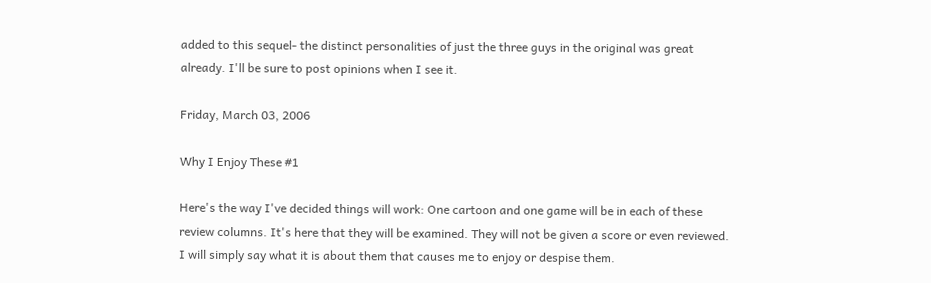added to this sequel- the distinct personalities of just the three guys in the original was great already. I'll be sure to post opinions when I see it.

Friday, March 03, 2006

Why I Enjoy These #1

Here's the way I've decided things will work: One cartoon and one game will be in each of these review columns. It's here that they will be examined. They will not be given a score or even reviewed. I will simply say what it is about them that causes me to enjoy or despise them.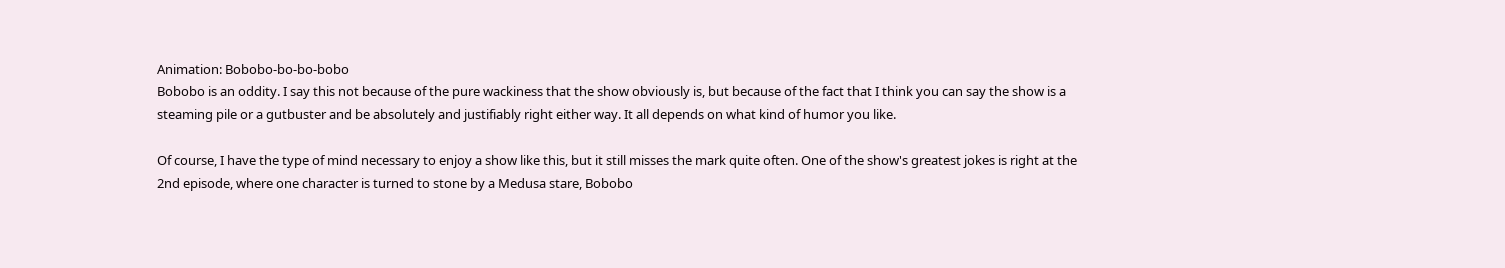Animation: Bobobo-bo-bo-bobo
Bobobo is an oddity. I say this not because of the pure wackiness that the show obviously is, but because of the fact that I think you can say the show is a steaming pile or a gutbuster and be absolutely and justifiably right either way. It all depends on what kind of humor you like.

Of course, I have the type of mind necessary to enjoy a show like this, but it still misses the mark quite often. One of the show's greatest jokes is right at the 2nd episode, where one character is turned to stone by a Medusa stare, Bobobo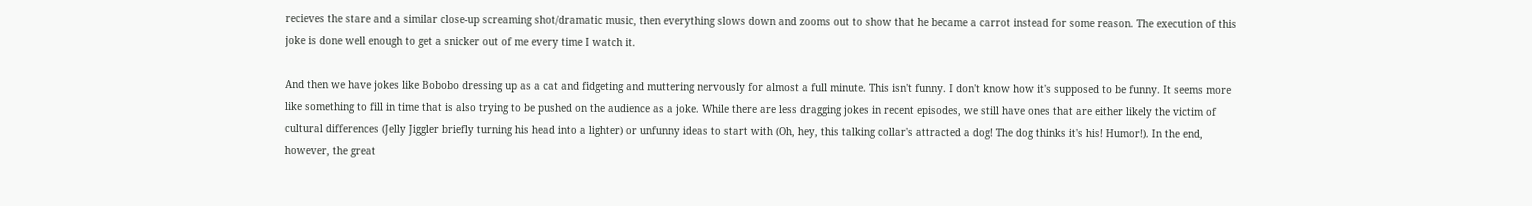recieves the stare and a similar close-up screaming shot/dramatic music, then everything slows down and zooms out to show that he became a carrot instead for some reason. The execution of this joke is done well enough to get a snicker out of me every time I watch it.

And then we have jokes like Bobobo dressing up as a cat and fidgeting and muttering nervously for almost a full minute. This isn't funny. I don't know how it's supposed to be funny. It seems more like something to fill in time that is also trying to be pushed on the audience as a joke. While there are less dragging jokes in recent episodes, we still have ones that are either likely the victim of cultural differences (Jelly Jiggler briefly turning his head into a lighter) or unfunny ideas to start with (Oh, hey, this talking collar's attracted a dog! The dog thinks it's his! Humor!). In the end, however, the great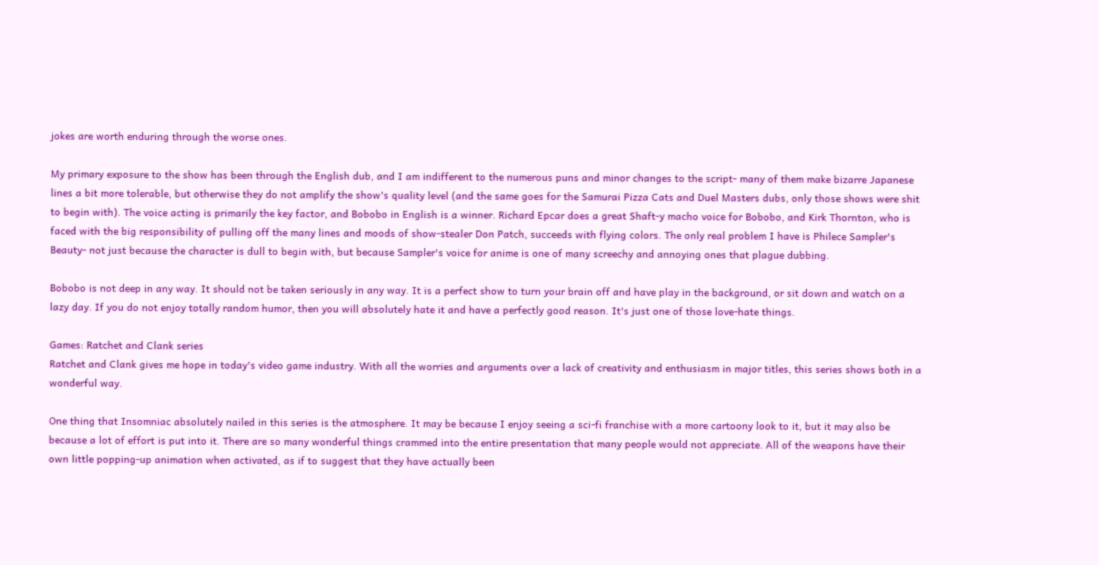jokes are worth enduring through the worse ones.

My primary exposure to the show has been through the English dub, and I am indifferent to the numerous puns and minor changes to the script- many of them make bizarre Japanese lines a bit more tolerable, but otherwise they do not amplify the show's quality level (and the same goes for the Samurai Pizza Cats and Duel Masters dubs, only those shows were shit to begin with). The voice acting is primarily the key factor, and Bobobo in English is a winner. Richard Epcar does a great Shaft-y macho voice for Bobobo, and Kirk Thornton, who is faced with the big responsibility of pulling off the many lines and moods of show-stealer Don Patch, succeeds with flying colors. The only real problem I have is Philece Sampler's Beauty- not just because the character is dull to begin with, but because Sampler's voice for anime is one of many screechy and annoying ones that plague dubbing.

Bobobo is not deep in any way. It should not be taken seriously in any way. It is a perfect show to turn your brain off and have play in the background, or sit down and watch on a lazy day. If you do not enjoy totally random humor, then you will absolutely hate it and have a perfectly good reason. It's just one of those love-hate things.

Games: Ratchet and Clank series
Ratchet and Clank gives me hope in today's video game industry. With all the worries and arguments over a lack of creativity and enthusiasm in major titles, this series shows both in a wonderful way.

One thing that Insomniac absolutely nailed in this series is the atmosphere. It may be because I enjoy seeing a sci-fi franchise with a more cartoony look to it, but it may also be because a lot of effort is put into it. There are so many wonderful things crammed into the entire presentation that many people would not appreciate. All of the weapons have their own little popping-up animation when activated, as if to suggest that they have actually been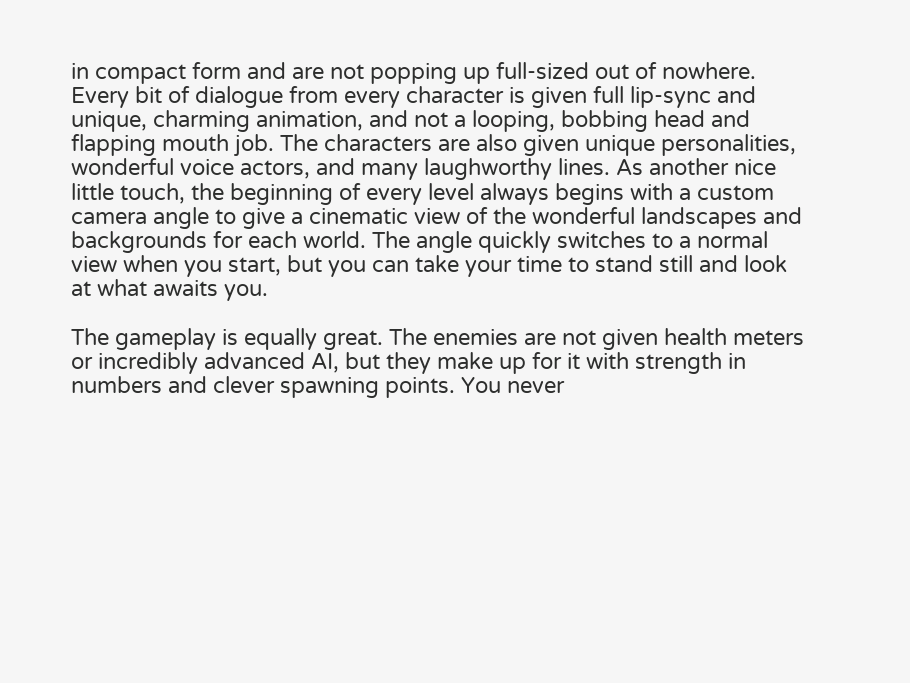in compact form and are not popping up full-sized out of nowhere. Every bit of dialogue from every character is given full lip-sync and unique, charming animation, and not a looping, bobbing head and flapping mouth job. The characters are also given unique personalities, wonderful voice actors, and many laughworthy lines. As another nice little touch, the beginning of every level always begins with a custom camera angle to give a cinematic view of the wonderful landscapes and backgrounds for each world. The angle quickly switches to a normal view when you start, but you can take your time to stand still and look at what awaits you.

The gameplay is equally great. The enemies are not given health meters or incredibly advanced AI, but they make up for it with strength in numbers and clever spawning points. You never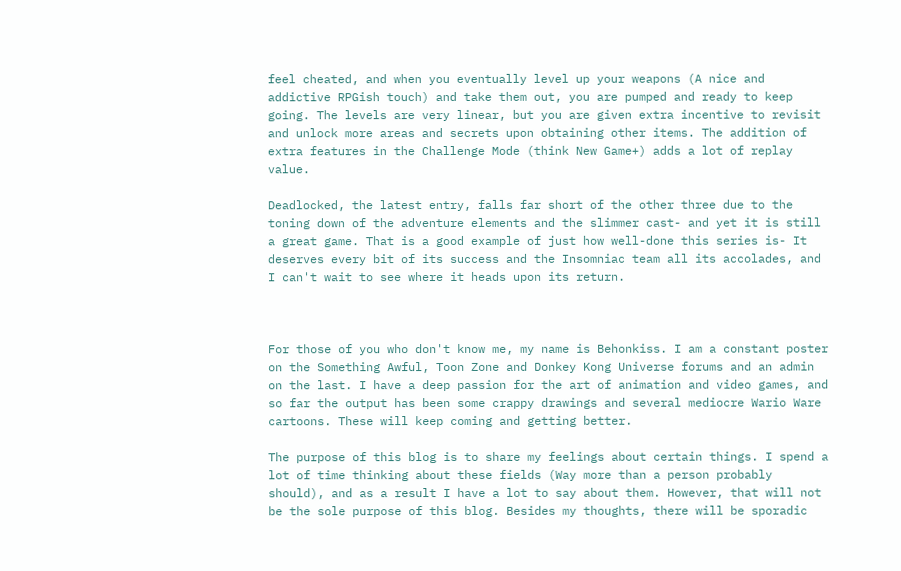feel cheated, and when you eventually level up your weapons (A nice and addictive RPGish touch) and take them out, you are pumped and ready to keep going. The levels are very linear, but you are given extra incentive to revisit and unlock more areas and secrets upon obtaining other items. The addition of extra features in the Challenge Mode (think New Game+) adds a lot of replay value.

Deadlocked, the latest entry, falls far short of the other three due to the toning down of the adventure elements and the slimmer cast- and yet it is still a great game. That is a good example of just how well-done this series is- It deserves every bit of its success and the Insomniac team all its accolades, and I can't wait to see where it heads upon its return.



For those of you who don't know me, my name is Behonkiss. I am a constant poster on the Something Awful, Toon Zone and Donkey Kong Universe forums and an admin on the last. I have a deep passion for the art of animation and video games, and so far the output has been some crappy drawings and several mediocre Wario Ware cartoons. These will keep coming and getting better.

The purpose of this blog is to share my feelings about certain things. I spend a lot of time thinking about these fields (Way more than a person probably should), and as a result I have a lot to say about them. However, that will not be the sole purpose of this blog. Besides my thoughts, there will be sporadic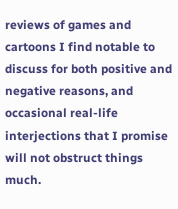reviews of games and cartoons I find notable to discuss for both positive and negative reasons, and occasional real-life interjections that I promise will not obstruct things much.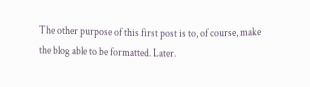The other purpose of this first post is to, of course, make the blog able to be formatted. Later.